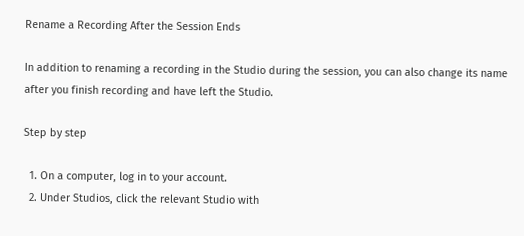Rename a Recording After the Session Ends

In addition to renaming a recording in the Studio during the session, you can also change its name after you finish recording and have left the Studio.

Step by step

  1. On a computer, log in to your account.
  2. Under Studios, click the relevant Studio with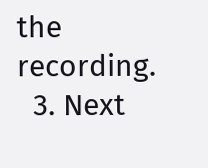the recording.
  3. Next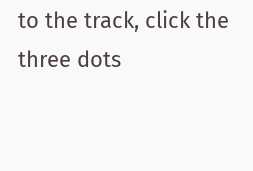to the track, click the three dots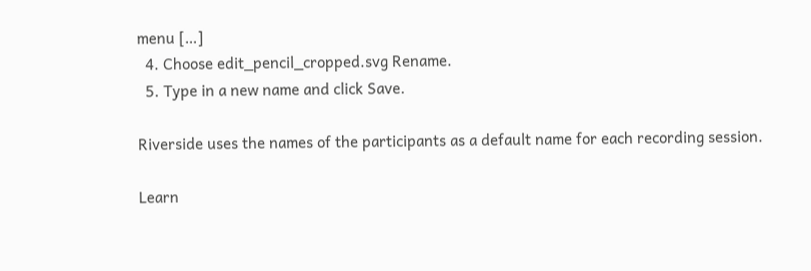menu […]
  4. Choose edit_pencil_cropped.svg Rename.
  5. Type in a new name and click Save.

Riverside uses the names of the participants as a default name for each recording session.

Learn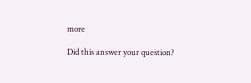more

Did this answer your question?